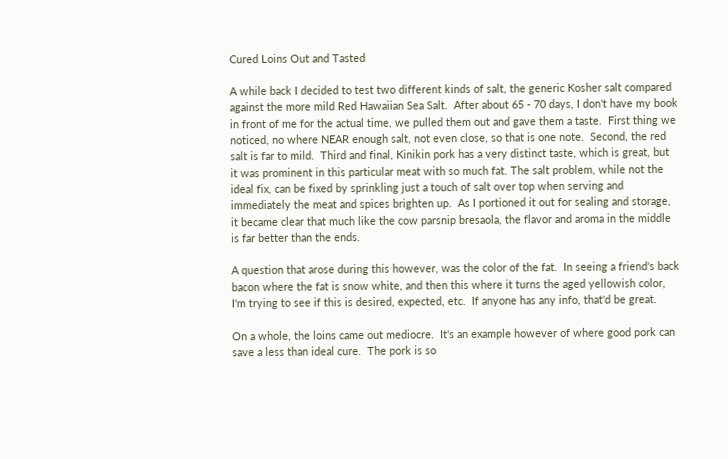Cured Loins Out and Tasted

A while back I decided to test two different kinds of salt, the generic Kosher salt compared against the more mild Red Hawaiian Sea Salt.  After about 65 - 70 days, I don't have my book in front of me for the actual time, we pulled them out and gave them a taste.  First thing we noticed, no where NEAR enough salt, not even close, so that is one note.  Second, the red salt is far to mild.  Third and final, Kinikin pork has a very distinct taste, which is great, but it was prominent in this particular meat with so much fat. The salt problem, while not the ideal fix, can be fixed by sprinkling just a touch of salt over top when serving and immediately the meat and spices brighten up.  As I portioned it out for sealing and storage, it became clear that much like the cow parsnip bresaola, the flavor and aroma in the middle is far better than the ends.

A question that arose during this however, was the color of the fat.  In seeing a friend's back bacon where the fat is snow white, and then this where it turns the aged yellowish color, I'm trying to see if this is desired, expected, etc.  If anyone has any info, that'd be great.

On a whole, the loins came out mediocre.  It's an example however of where good pork can save a less than ideal cure.  The pork is so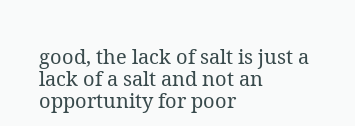good, the lack of salt is just a lack of a salt and not an opportunity for poor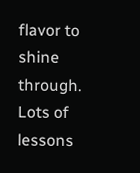flavor to shine through.  Lots of lessons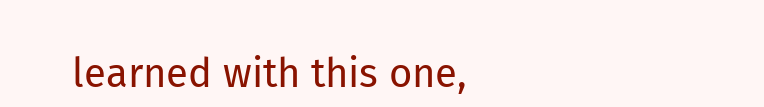learned with this one,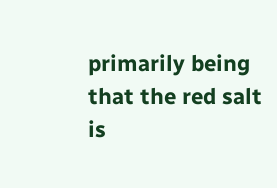primarily being that the red salt is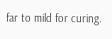far to mild for curing.